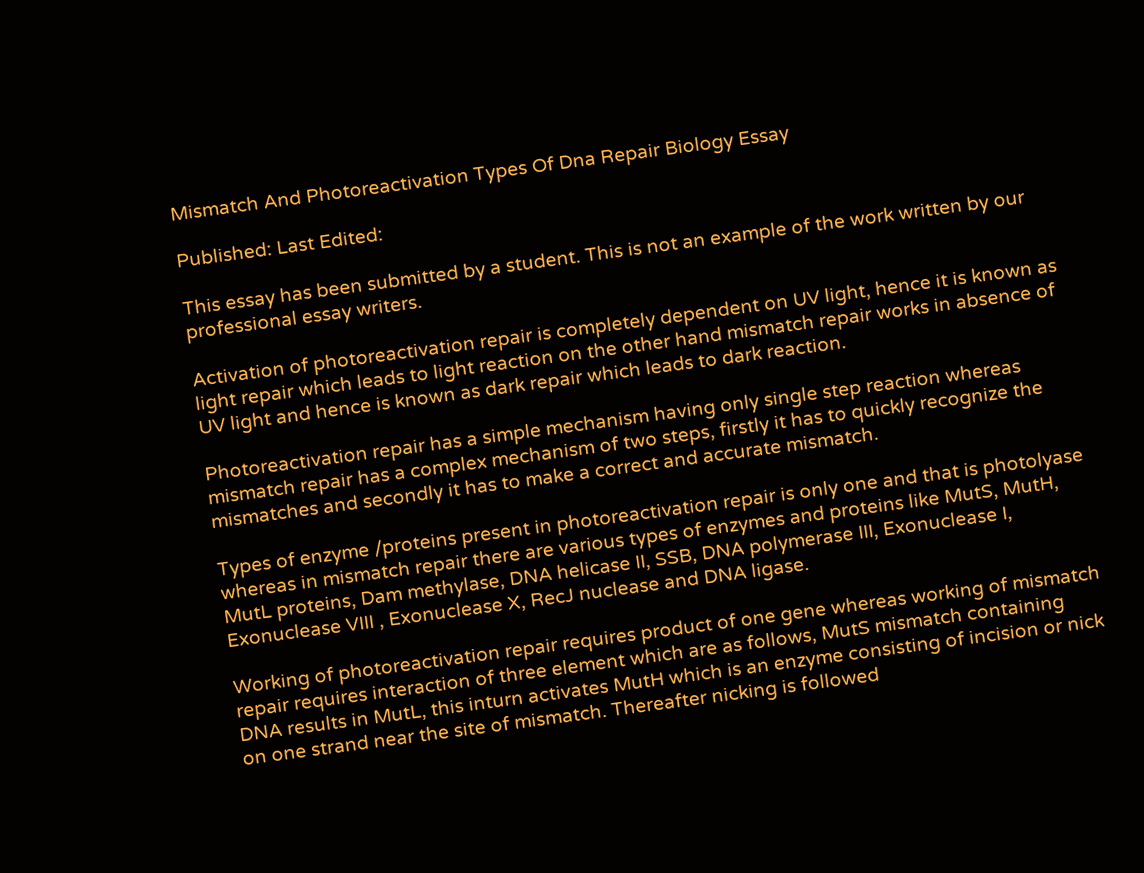Mismatch And Photoreactivation Types Of Dna Repair Biology Essay

Published: Last Edited:

This essay has been submitted by a student. This is not an example of the work written by our professional essay writers.

Activation of photoreactivation repair is completely dependent on UV light, hence it is known as light repair which leads to light reaction on the other hand mismatch repair works in absence of UV light and hence is known as dark repair which leads to dark reaction.

Photoreactivation repair has a simple mechanism having only single step reaction whereas mismatch repair has a complex mechanism of two steps, firstly it has to quickly recognize the mismatches and secondly it has to make a correct and accurate mismatch.

Types of enzyme /proteins present in photoreactivation repair is only one and that is photolyase whereas in mismatch repair there are various types of enzymes and proteins like MutS, MutH, MutL proteins, Dam methylase, DNA helicase II, SSB, DNA polymerase III, Exonuclease I, Exonuclease VIII , Exonuclease X, RecJ nuclease and DNA ligase.

Working of photoreactivation repair requires product of one gene whereas working of mismatch repair requires interaction of three element which are as follows, MutS mismatch containing DNA results in MutL, this inturn activates MutH which is an enzyme consisting of incision or nick on one strand near the site of mismatch. Thereafter nicking is followed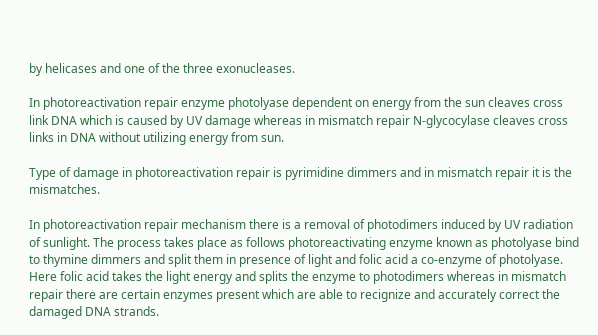by helicases and one of the three exonucleases.

In photoreactivation repair enzyme photolyase dependent on energy from the sun cleaves cross link DNA which is caused by UV damage whereas in mismatch repair N-glycocylase cleaves cross links in DNA without utilizing energy from sun.

Type of damage in photoreactivation repair is pyrimidine dimmers and in mismatch repair it is the mismatches.

In photoreactivation repair mechanism there is a removal of photodimers induced by UV radiation of sunlight. The process takes place as follows photoreactivating enzyme known as photolyase bind to thymine dimmers and split them in presence of light and folic acid a co-enzyme of photolyase. Here folic acid takes the light energy and splits the enzyme to photodimers whereas in mismatch repair there are certain enzymes present which are able to recignize and accurately correct the damaged DNA strands.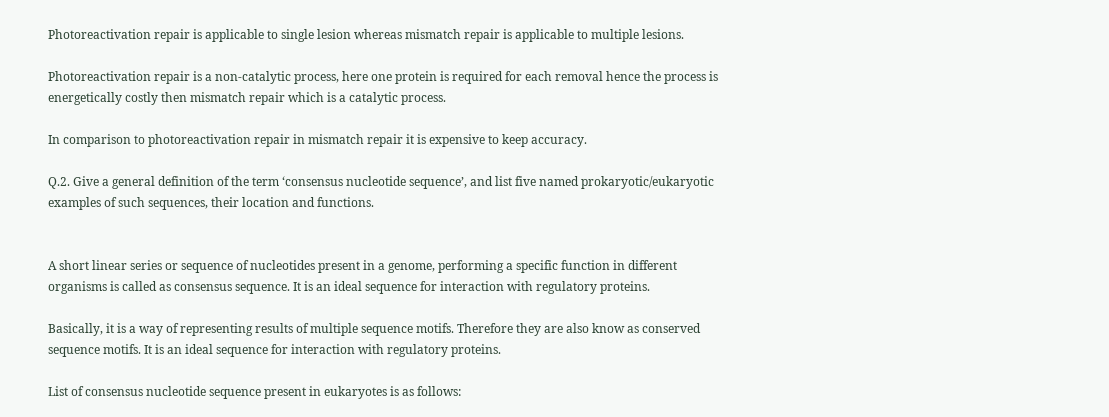Photoreactivation repair is applicable to single lesion whereas mismatch repair is applicable to multiple lesions.

Photoreactivation repair is a non-catalytic process, here one protein is required for each removal hence the process is energetically costly then mismatch repair which is a catalytic process.

In comparison to photoreactivation repair in mismatch repair it is expensive to keep accuracy.

Q.2. Give a general definition of the term ‘consensus nucleotide sequence’, and list five named prokaryotic/eukaryotic examples of such sequences, their location and functions.


A short linear series or sequence of nucleotides present in a genome, performing a specific function in different organisms is called as consensus sequence. It is an ideal sequence for interaction with regulatory proteins.

Basically, it is a way of representing results of multiple sequence motifs. Therefore they are also know as conserved sequence motifs. It is an ideal sequence for interaction with regulatory proteins.

List of consensus nucleotide sequence present in eukaryotes is as follows: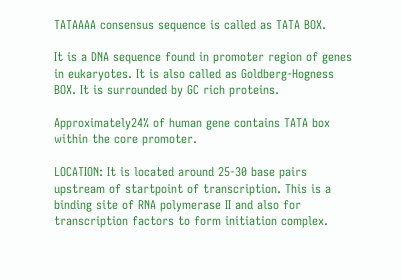TATAAAA consensus sequence is called as TATA BOX.

It is a DNA sequence found in promoter region of genes in eukaryotes. It is also called as Goldberg-Hogness BOX. It is surrounded by GC rich proteins.

Approximately24% of human gene contains TATA box within the core promoter.

LOCATION: It is located around 25-30 base pairs upstream of startpoint of transcription. This is a binding site of RNA polymerase II and also for transcription factors to form initiation complex.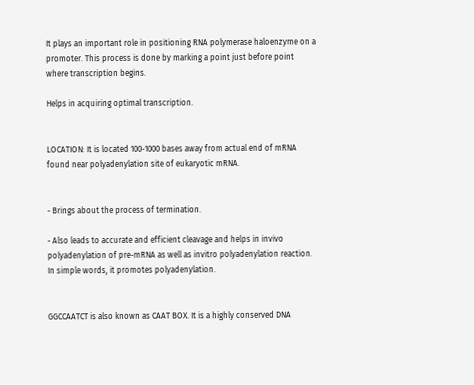It plays an important role in positioning RNA polymerase haloenzyme on a promoter. This process is done by marking a point just before point where transcription begins.

Helps in acquiring optimal transcription.


LOCATION: It is located 100-1000 bases away from actual end of mRNA found near polyadenylation site of eukaryotic mRNA.


- Brings about the process of termination.

- Also leads to accurate and efficient cleavage and helps in invivo polyadenylation of pre-mRNA as well as invitro polyadenylation reaction. In simple words, it promotes polyadenylation.


GGCCAATCT is also known as CAAT BOX. It is a highly conserved DNA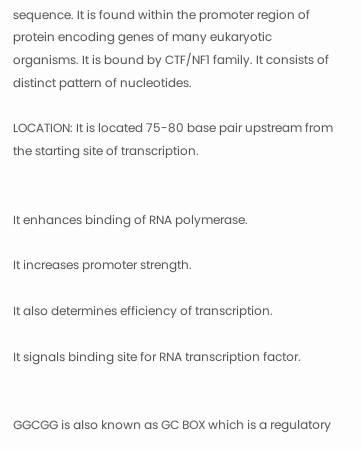sequence. It is found within the promoter region of protein encoding genes of many eukaryotic organisms. It is bound by CTF/NF1 family. It consists of distinct pattern of nucleotides.

LOCATION: It is located 75-80 base pair upstream from the starting site of transcription.


It enhances binding of RNA polymerase.

It increases promoter strength.

It also determines efficiency of transcription.

It signals binding site for RNA transcription factor.


GGCGG is also known as GC BOX which is a regulatory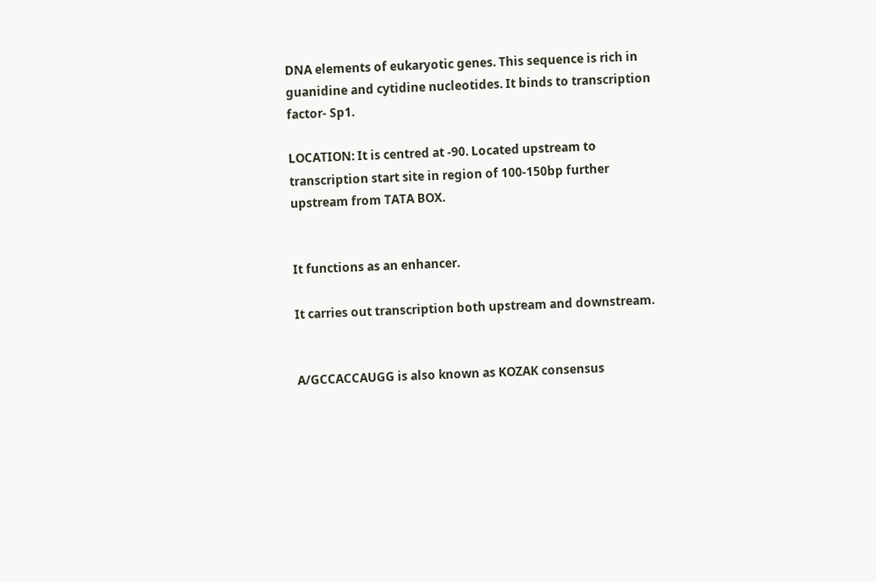DNA elements of eukaryotic genes. This sequence is rich in guanidine and cytidine nucleotides. It binds to transcription factor- Sp1.

LOCATION: It is centred at -90. Located upstream to transcription start site in region of 100-150bp further upstream from TATA BOX.


It functions as an enhancer.

It carries out transcription both upstream and downstream.


A/GCCACCAUGG is also known as KOZAK consensus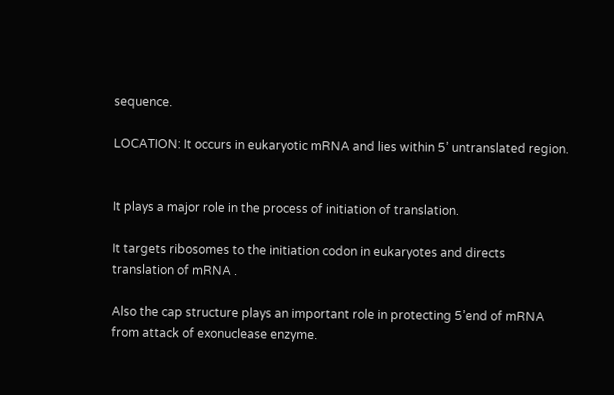sequence.

LOCATION: It occurs in eukaryotic mRNA and lies within 5’ untranslated region.


It plays a major role in the process of initiation of translation.

It targets ribosomes to the initiation codon in eukaryotes and directs translation of mRNA .

Also the cap structure plays an important role in protecting 5’end of mRNA from attack of exonuclease enzyme.